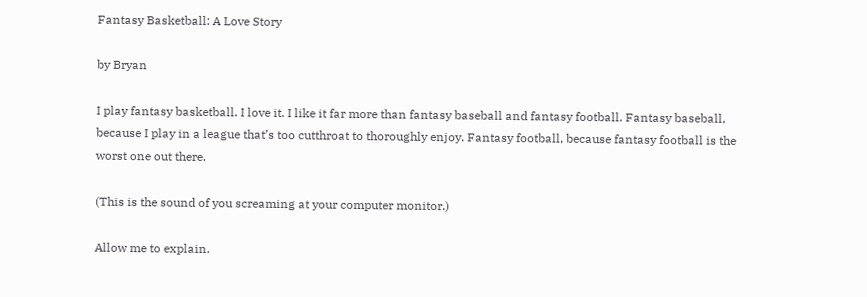Fantasy Basketball: A Love Story

by Bryan

I play fantasy basketball. I love it. I like it far more than fantasy baseball and fantasy football. Fantasy baseball, because I play in a league that’s too cutthroat to thoroughly enjoy. Fantasy football, because fantasy football is the worst one out there.

(This is the sound of you screaming at your computer monitor.)

Allow me to explain.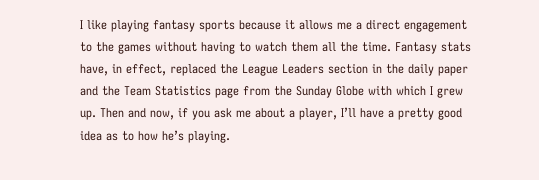I like playing fantasy sports because it allows me a direct engagement to the games without having to watch them all the time. Fantasy stats have, in effect, replaced the League Leaders section in the daily paper and the Team Statistics page from the Sunday Globe with which I grew up. Then and now, if you ask me about a player, I’ll have a pretty good idea as to how he’s playing.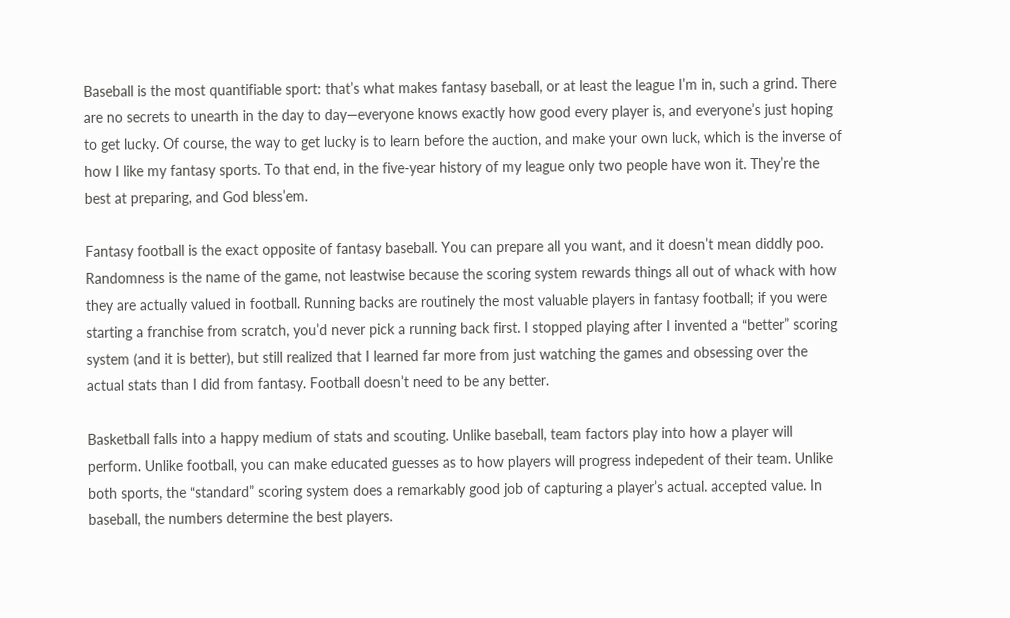Baseball is the most quantifiable sport: that’s what makes fantasy baseball, or at least the league I’m in, such a grind. There are no secrets to unearth in the day to day—everyone knows exactly how good every player is, and everyone’s just hoping to get lucky. Of course, the way to get lucky is to learn before the auction, and make your own luck, which is the inverse of how I like my fantasy sports. To that end, in the five-year history of my league only two people have won it. They’re the best at preparing, and God bless’em.

Fantasy football is the exact opposite of fantasy baseball. You can prepare all you want, and it doesn’t mean diddly poo. Randomness is the name of the game, not leastwise because the scoring system rewards things all out of whack with how they are actually valued in football. Running backs are routinely the most valuable players in fantasy football; if you were starting a franchise from scratch, you’d never pick a running back first. I stopped playing after I invented a “better” scoring system (and it is better), but still realized that I learned far more from just watching the games and obsessing over the actual stats than I did from fantasy. Football doesn’t need to be any better.

Basketball falls into a happy medium of stats and scouting. Unlike baseball, team factors play into how a player will perform. Unlike football, you can make educated guesses as to how players will progress indepedent of their team. Unlike both sports, the “standard” scoring system does a remarkably good job of capturing a player’s actual. accepted value. In baseball, the numbers determine the best players.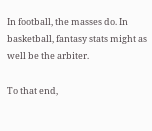In football, the masses do. In basketball, fantasy stats might as well be the arbiter.

To that end,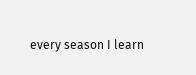every season I learn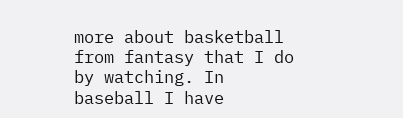more about basketball from fantasy that I do by watching. In baseball I have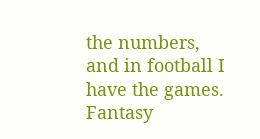the numbers, and in football I have the games. Fantasy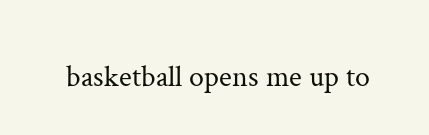basketball opens me up to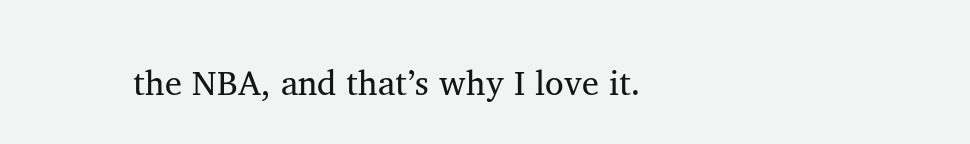the NBA, and that’s why I love it.